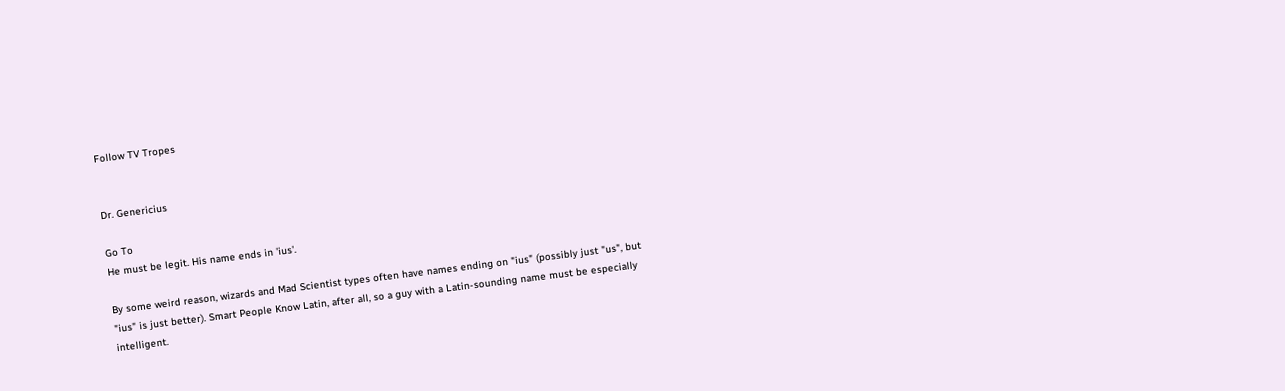Follow TV Tropes


Dr. Genericius

Go To
He must be legit. His name ends in 'ius'.

By some weird reason, wizards and Mad Scientist types often have names ending on "ius" (possibly just "us", but "ius" is just better). Smart People Know Latin, after all, so a guy with a Latin-sounding name must be especially intelligent.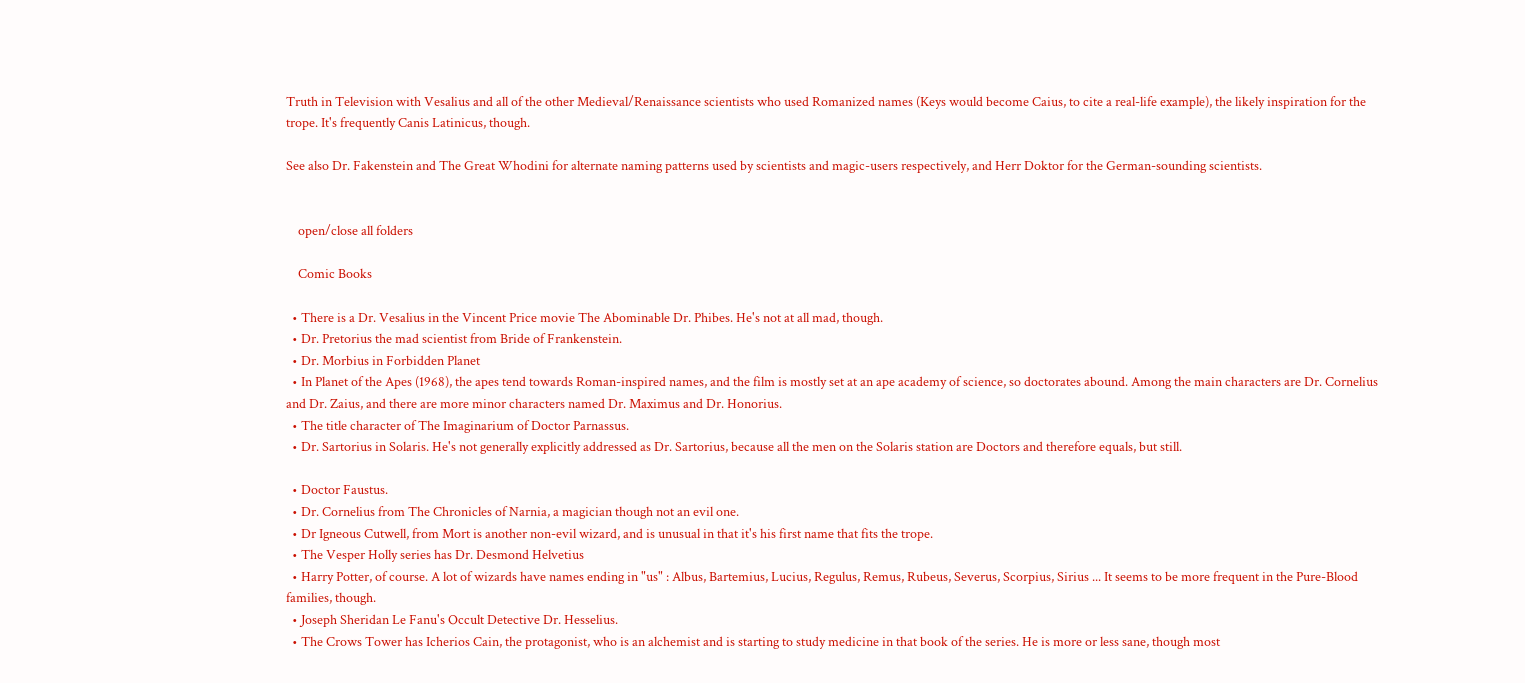Truth in Television with Vesalius and all of the other Medieval/Renaissance scientists who used Romanized names (Keys would become Caius, to cite a real-life example), the likely inspiration for the trope. It's frequently Canis Latinicus, though.

See also Dr. Fakenstein and The Great Whodini for alternate naming patterns used by scientists and magic-users respectively, and Herr Doktor for the German-sounding scientists.


    open/close all folders

    Comic Books

  • There is a Dr. Vesalius in the Vincent Price movie The Abominable Dr. Phibes. He's not at all mad, though.
  • Dr. Pretorius the mad scientist from Bride of Frankenstein.
  • Dr. Morbius in Forbidden Planet
  • In Planet of the Apes (1968), the apes tend towards Roman-inspired names, and the film is mostly set at an ape academy of science, so doctorates abound. Among the main characters are Dr. Cornelius and Dr. Zaius, and there are more minor characters named Dr. Maximus and Dr. Honorius.
  • The title character of The Imaginarium of Doctor Parnassus.
  • Dr. Sartorius in Solaris. He's not generally explicitly addressed as Dr. Sartorius, because all the men on the Solaris station are Doctors and therefore equals, but still.

  • Doctor Faustus.
  • Dr. Cornelius from The Chronicles of Narnia, a magician though not an evil one.
  • Dr Igneous Cutwell, from Mort is another non-evil wizard, and is unusual in that it's his first name that fits the trope.
  • The Vesper Holly series has Dr. Desmond Helvetius
  • Harry Potter, of course. A lot of wizards have names ending in "us" : Albus, Bartemius, Lucius, Regulus, Remus, Rubeus, Severus, Scorpius, Sirius ... It seems to be more frequent in the Pure-Blood families, though.
  • Joseph Sheridan Le Fanu's Occult Detective Dr. Hesselius.
  • The Crows Tower has Icherios Cain, the protagonist, who is an alchemist and is starting to study medicine in that book of the series. He is more or less sane, though most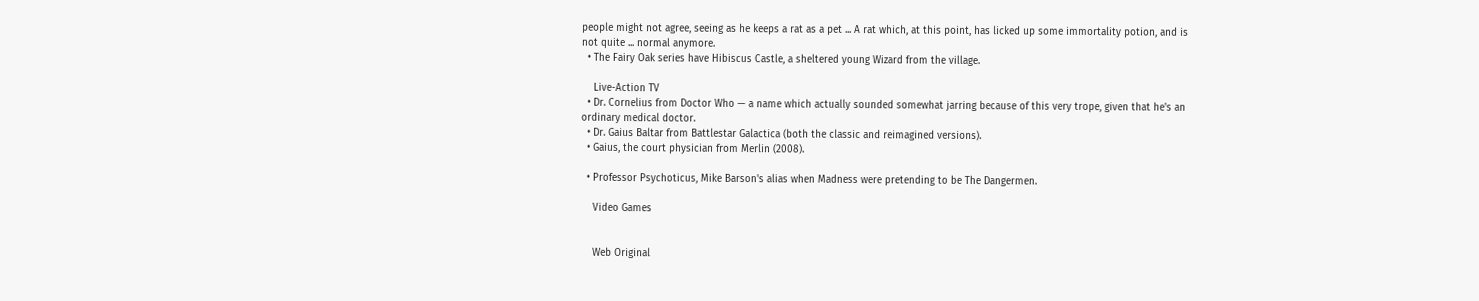people might not agree, seeing as he keeps a rat as a pet ... A rat which, at this point, has licked up some immortality potion, and is not quite ... normal anymore.
  • The Fairy Oak series have Hibiscus Castle, a sheltered young Wizard from the village.

    Live-Action TV
  • Dr. Cornelius from Doctor Who — a name which actually sounded somewhat jarring because of this very trope, given that he's an ordinary medical doctor.
  • Dr. Gaius Baltar from Battlestar Galactica (both the classic and reimagined versions).
  • Gaius, the court physician from Merlin (2008).

  • Professor Psychoticus, Mike Barson's alias when Madness were pretending to be The Dangermen.

    Video Games


    Web Original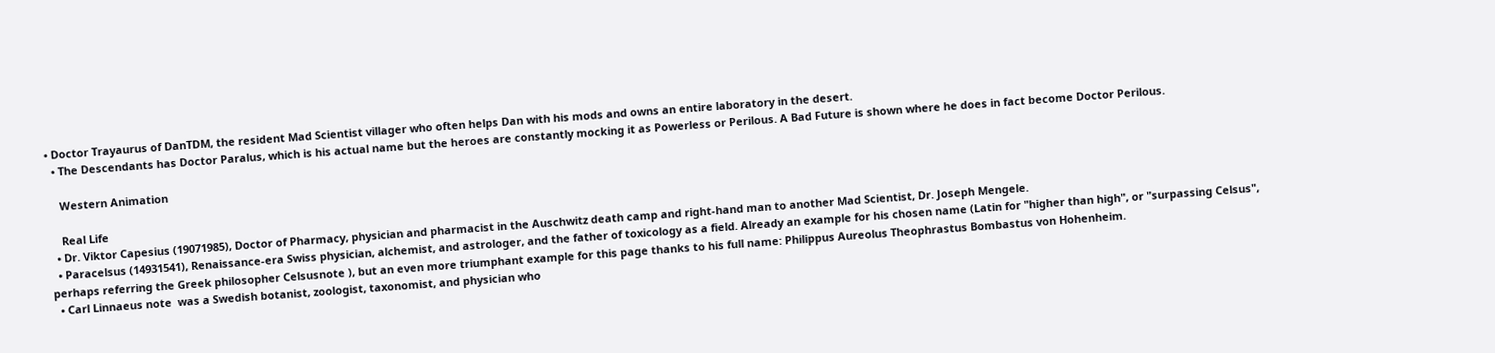• Doctor Trayaurus of DanTDM, the resident Mad Scientist villager who often helps Dan with his mods and owns an entire laboratory in the desert.
  • The Descendants has Doctor Paralus, which is his actual name but the heroes are constantly mocking it as Powerless or Perilous. A Bad Future is shown where he does in fact become Doctor Perilous.

    Western Animation

    Real Life
  • Dr. Viktor Capesius (19071985), Doctor of Pharmacy, physician and pharmacist in the Auschwitz death camp and right-hand man to another Mad Scientist, Dr. Joseph Mengele.
  • Paracelsus (14931541), Renaissance-era Swiss physician, alchemist, and astrologer, and the father of toxicology as a field. Already an example for his chosen name (Latin for "higher than high", or "surpassing Celsus", perhaps referring the Greek philosopher Celsusnote ), but an even more triumphant example for this page thanks to his full name: Philippus Aureolus Theophrastus Bombastus von Hohenheim.
  • Carl Linnaeus note  was a Swedish botanist, zoologist, taxonomist, and physician who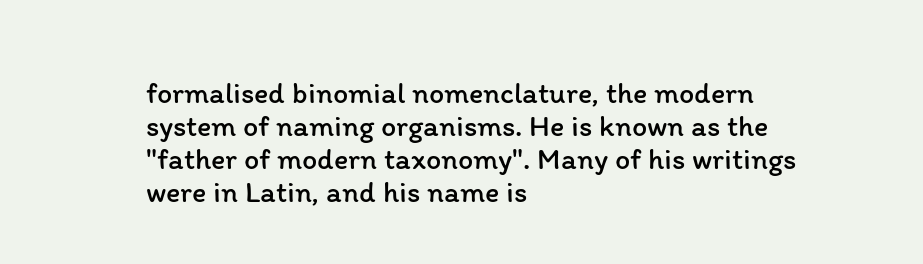formalised binomial nomenclature, the modern system of naming organisms. He is known as the "father of modern taxonomy". Many of his writings were in Latin, and his name is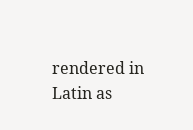rendered in Latin as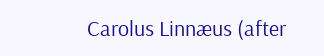Carolus Linnæus (after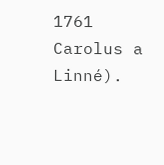1761 Carolus a Linné).